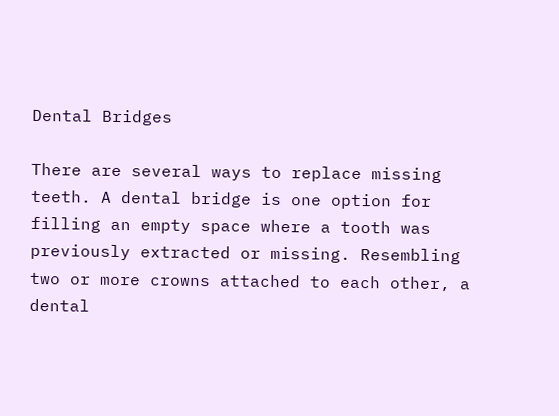Dental Bridges

There are several ways to replace missing teeth. A dental bridge is one option for filling an empty space where a tooth was previously extracted or missing. Resembling two or more crowns attached to each other, a dental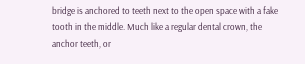bridge is anchored to teeth next to the open space with a fake tooth in the middle. Much like a regular dental crown, the anchor teeth, or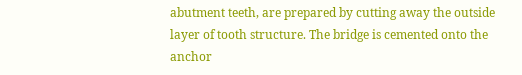abutment teeth, are prepared by cutting away the outside layer of tooth structure. The bridge is cemented onto the anchor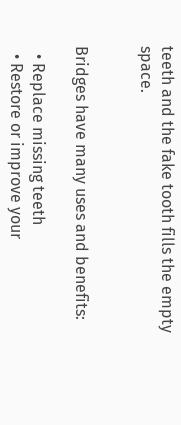teeth and the fake tooth fills the empty space.


Bridges have many uses and benefits:

  • Replace missing teeth
  • Restore or improve your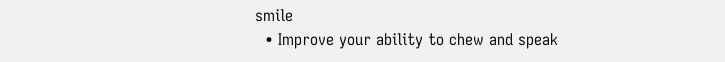smile
  • Improve your ability to chew and speak